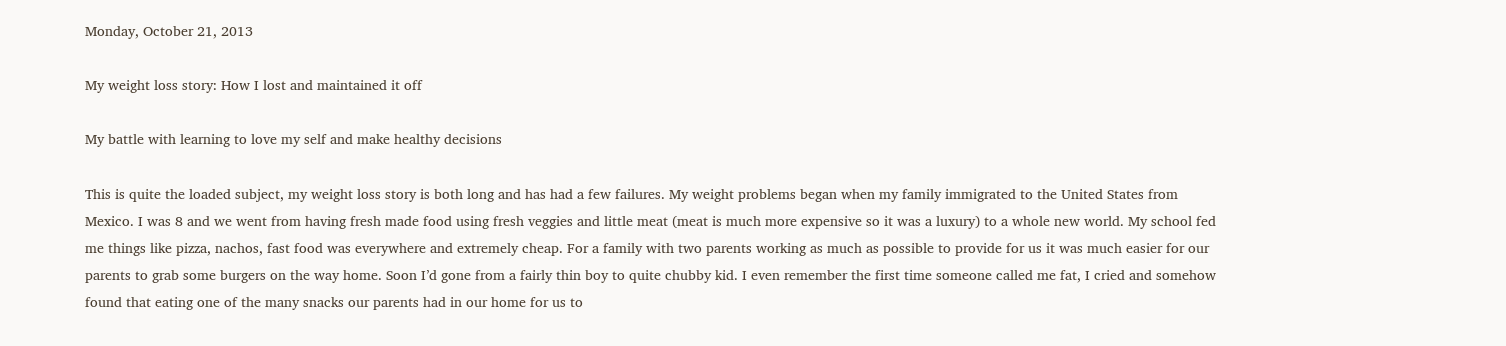Monday, October 21, 2013

My weight loss story: How I lost and maintained it off

My battle with learning to love my self and make healthy decisions

This is quite the loaded subject, my weight loss story is both long and has had a few failures. My weight problems began when my family immigrated to the United States from Mexico. I was 8 and we went from having fresh made food using fresh veggies and little meat (meat is much more expensive so it was a luxury) to a whole new world. My school fed me things like pizza, nachos, fast food was everywhere and extremely cheap. For a family with two parents working as much as possible to provide for us it was much easier for our parents to grab some burgers on the way home. Soon I’d gone from a fairly thin boy to quite chubby kid. I even remember the first time someone called me fat, I cried and somehow found that eating one of the many snacks our parents had in our home for us to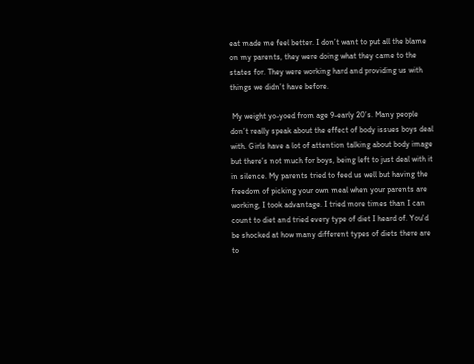eat made me feel better. I don’t want to put all the blame on my parents, they were doing what they came to the states for. They were working hard and providing us with things we didn’t have before.

 My weight yo-yoed from age 9-early 20’s. Many people don’t really speak about the effect of body issues boys deal with. Girls have a lot of attention talking about body image but there’s not much for boys, being left to just deal with it in silence. My parents tried to feed us well but having the freedom of picking your own meal when your parents are working, I took advantage. I tried more times than I can count to diet and tried every type of diet I heard of. You'd be shocked at how many different types of diets there are to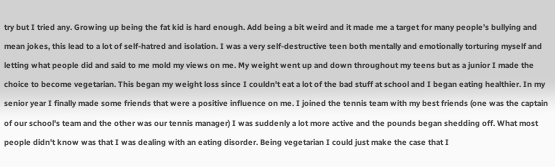try but I tried any. Growing up being the fat kid is hard enough. Add being a bit weird and it made me a target for many people’s bullying and mean jokes, this lead to a lot of self-hatred and isolation. I was a very self-destructive teen both mentally and emotionally torturing myself and letting what people did and said to me mold my views on me. My weight went up and down throughout my teens but as a junior I made the choice to become vegetarian. This began my weight loss since I couldn't eat a lot of the bad stuff at school and I began eating healthier. In my senior year I finally made some friends that were a positive influence on me. I joined the tennis team with my best friends (one was the captain of our school's team and the other was our tennis manager) I was suddenly a lot more active and the pounds began shedding off. What most people didn't know was that I was dealing with an eating disorder. Being vegetarian I could just make the case that I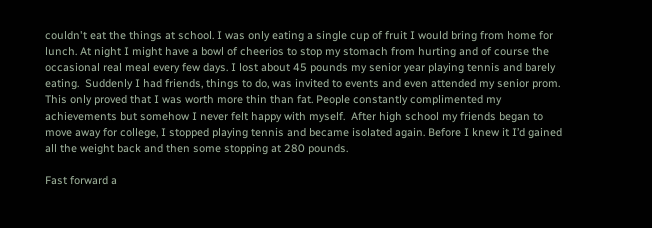couldn't eat the things at school. I was only eating a single cup of fruit I would bring from home for lunch. At night I might have a bowl of cheerios to stop my stomach from hurting and of course the occasional real meal every few days. I lost about 45 pounds my senior year playing tennis and barely eating.  Suddenly I had friends, things to do, was invited to events and even attended my senior prom. This only proved that I was worth more thin than fat. People constantly complimented my achievements but somehow I never felt happy with myself.  After high school my friends began to move away for college, I stopped playing tennis and became isolated again. Before I knew it I’d gained all the weight back and then some stopping at 280 pounds.

Fast forward a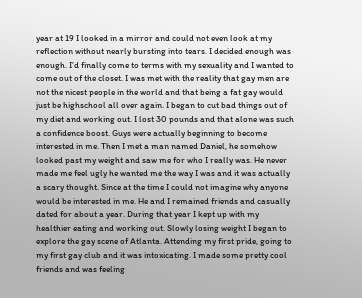year at 19 I looked in a mirror and could not even look at my reflection without nearly bursting into tears. I decided enough was enough. I’d finally come to terms with my sexuality and I wanted to come out of the closet. I was met with the reality that gay men are not the nicest people in the world and that being a fat gay would just be highschool all over again. I began to cut bad things out of my diet and working out. I lost 30 pounds and that alone was such a confidence boost. Guys were actually beginning to become interested in me. Then I met a man named Daniel, he somehow looked past my weight and saw me for who I really was. He never made me feel ugly he wanted me the way I was and it was actually a scary thought. Since at the time I could not imagine why anyone would be interested in me. He and I remained friends and casually dated for about a year. During that year I kept up with my healthier eating and working out. Slowly losing weight I began to explore the gay scene of Atlanta. Attending my first pride, going to my first gay club and it was intoxicating. I made some pretty cool friends and was feeling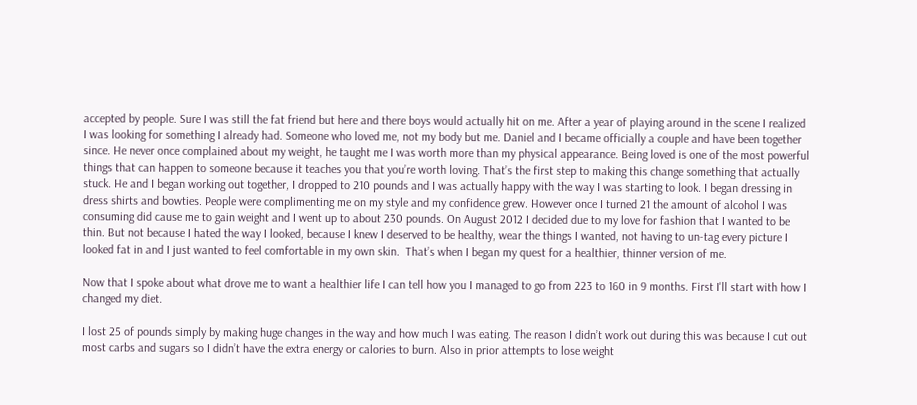accepted by people. Sure I was still the fat friend but here and there boys would actually hit on me. After a year of playing around in the scene I realized I was looking for something I already had. Someone who loved me, not my body but me. Daniel and I became officially a couple and have been together since. He never once complained about my weight, he taught me I was worth more than my physical appearance. Being loved is one of the most powerful things that can happen to someone because it teaches you that you’re worth loving. That’s the first step to making this change something that actually stuck. He and I began working out together, I dropped to 210 pounds and I was actually happy with the way I was starting to look. I began dressing in dress shirts and bowties. People were complimenting me on my style and my confidence grew. However once I turned 21 the amount of alcohol I was consuming did cause me to gain weight and I went up to about 230 pounds. On August 2012 I decided due to my love for fashion that I wanted to be thin. But not because I hated the way I looked, because I knew I deserved to be healthy, wear the things I wanted, not having to un-tag every picture I looked fat in and I just wanted to feel comfortable in my own skin.  That’s when I began my quest for a healthier, thinner version of me.

Now that I spoke about what drove me to want a healthier life I can tell how you I managed to go from 223 to 160 in 9 months. First I'll start with how I changed my diet.

I lost 25 of pounds simply by making huge changes in the way and how much I was eating. The reason I didn’t work out during this was because I cut out most carbs and sugars so I didn’t have the extra energy or calories to burn. Also in prior attempts to lose weight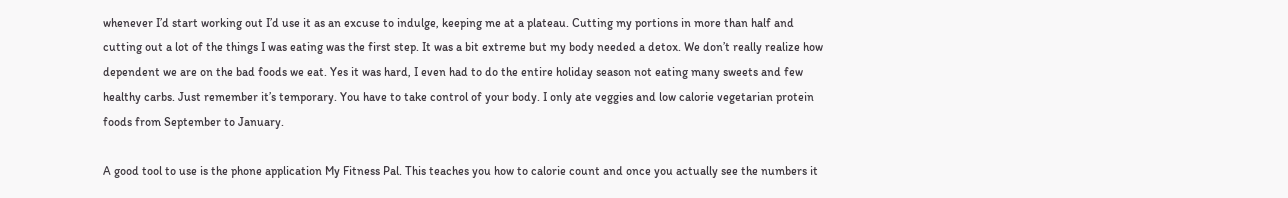whenever I’d start working out I’d use it as an excuse to indulge, keeping me at a plateau. Cutting my portions in more than half and cutting out a lot of the things I was eating was the first step. It was a bit extreme but my body needed a detox. We don’t really realize how dependent we are on the bad foods we eat. Yes it was hard, I even had to do the entire holiday season not eating many sweets and few healthy carbs. Just remember it’s temporary. You have to take control of your body. I only ate veggies and low calorie vegetarian protein foods from September to January.

A good tool to use is the phone application My Fitness Pal. This teaches you how to calorie count and once you actually see the numbers it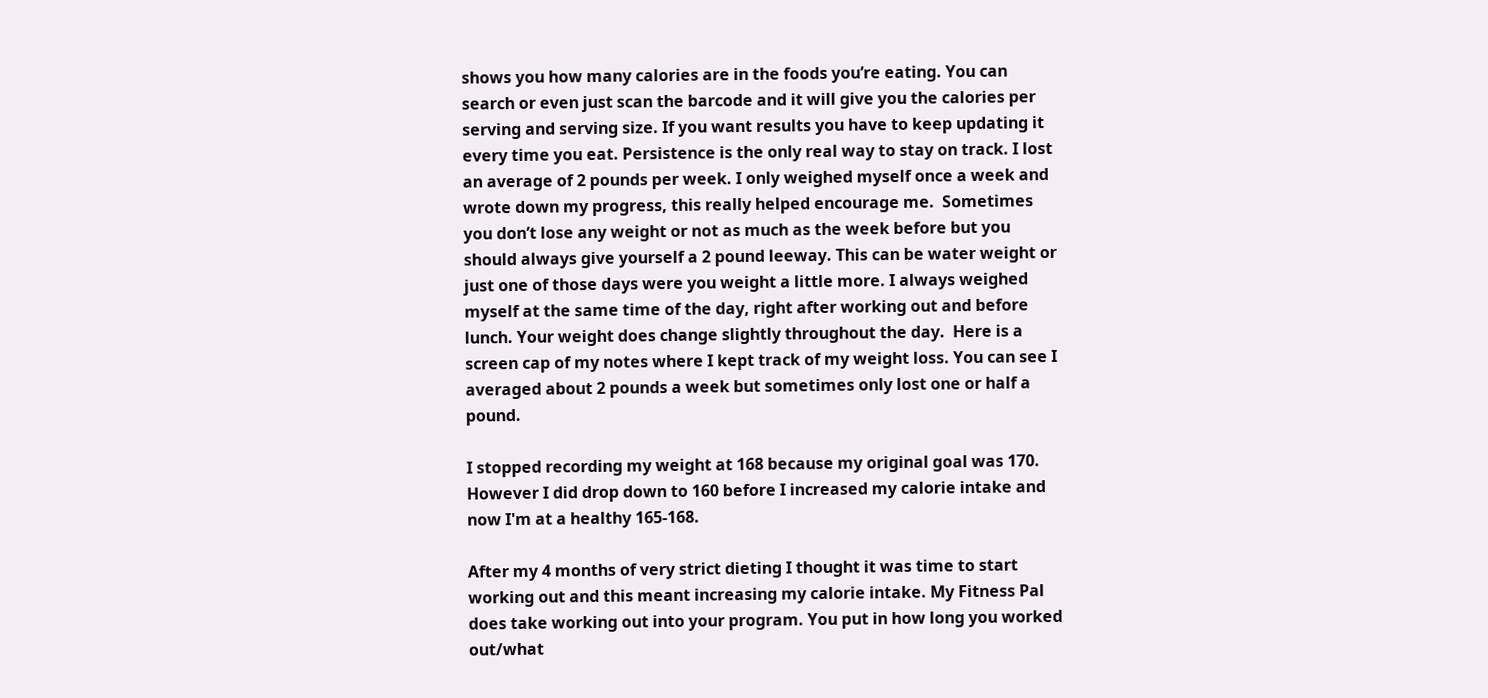shows you how many calories are in the foods you’re eating. You can search or even just scan the barcode and it will give you the calories per serving and serving size. If you want results you have to keep updating it every time you eat. Persistence is the only real way to stay on track. I lost an average of 2 pounds per week. I only weighed myself once a week and wrote down my progress, this really helped encourage me.  Sometimes you don’t lose any weight or not as much as the week before but you should always give yourself a 2 pound leeway. This can be water weight or just one of those days were you weight a little more. I always weighed myself at the same time of the day, right after working out and before lunch. Your weight does change slightly throughout the day.  Here is a screen cap of my notes where I kept track of my weight loss. You can see I averaged about 2 pounds a week but sometimes only lost one or half a pound.

I stopped recording my weight at 168 because my original goal was 170. However I did drop down to 160 before I increased my calorie intake and now I'm at a healthy 165-168.

After my 4 months of very strict dieting I thought it was time to start working out and this meant increasing my calorie intake. My Fitness Pal does take working out into your program. You put in how long you worked out/what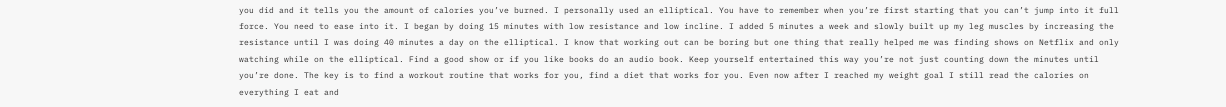you did and it tells you the amount of calories you’ve burned. I personally used an elliptical. You have to remember when you’re first starting that you can’t jump into it full force. You need to ease into it. I began by doing 15 minutes with low resistance and low incline. I added 5 minutes a week and slowly built up my leg muscles by increasing the resistance until I was doing 40 minutes a day on the elliptical. I know that working out can be boring but one thing that really helped me was finding shows on Netflix and only watching while on the elliptical. Find a good show or if you like books do an audio book. Keep yourself entertained this way you’re not just counting down the minutes until you’re done. The key is to find a workout routine that works for you, find a diet that works for you. Even now after I reached my weight goal I still read the calories on everything I eat and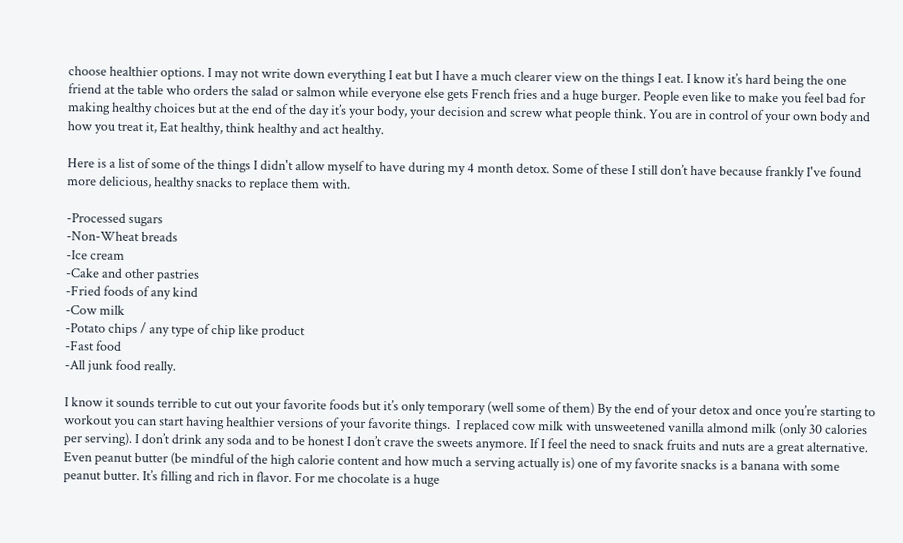choose healthier options. I may not write down everything I eat but I have a much clearer view on the things I eat. I know it’s hard being the one friend at the table who orders the salad or salmon while everyone else gets French fries and a huge burger. People even like to make you feel bad for making healthy choices but at the end of the day it’s your body, your decision and screw what people think. You are in control of your own body and how you treat it, Eat healthy, think healthy and act healthy.

Here is a list of some of the things I didn't allow myself to have during my 4 month detox. Some of these I still don’t have because frankly I've found more delicious, healthy snacks to replace them with.

-Processed sugars
-Non-Wheat breads
-Ice cream
-Cake and other pastries
-Fried foods of any kind
-Cow milk
-Potato chips / any type of chip like product
-Fast food
-All junk food really.

I know it sounds terrible to cut out your favorite foods but it’s only temporary (well some of them) By the end of your detox and once you’re starting to workout you can start having healthier versions of your favorite things.  I replaced cow milk with unsweetened vanilla almond milk (only 30 calories per serving). I don’t drink any soda and to be honest I don’t crave the sweets anymore. If I feel the need to snack fruits and nuts are a great alternative. Even peanut butter (be mindful of the high calorie content and how much a serving actually is) one of my favorite snacks is a banana with some peanut butter. It’s filling and rich in flavor. For me chocolate is a huge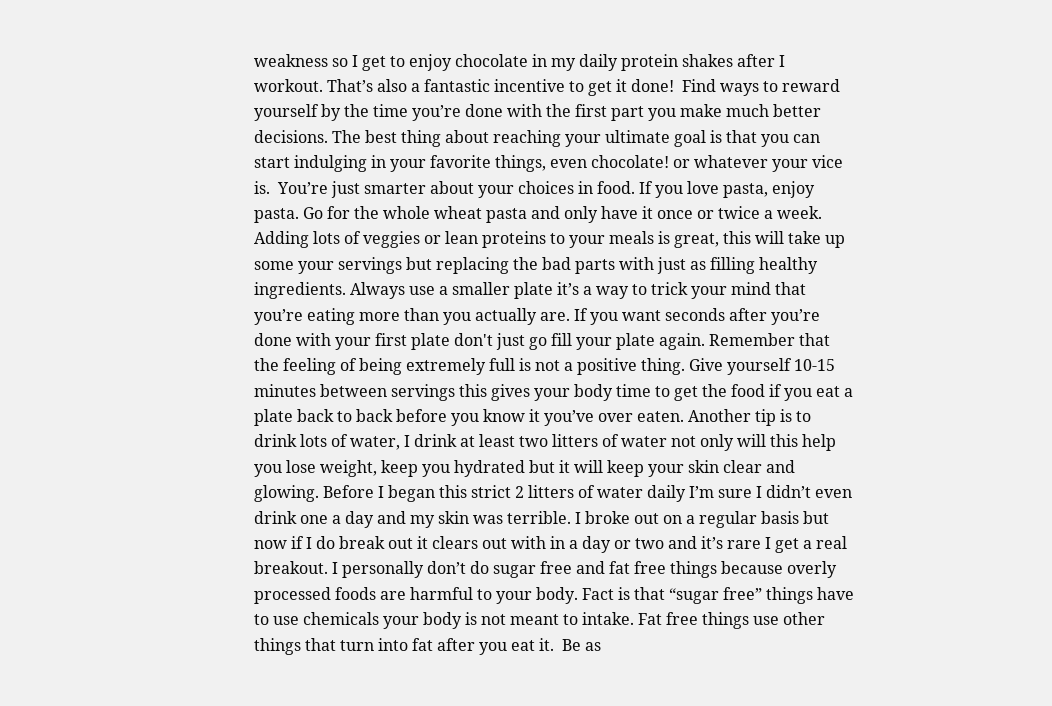weakness so I get to enjoy chocolate in my daily protein shakes after I workout. That’s also a fantastic incentive to get it done!  Find ways to reward yourself by the time you’re done with the first part you make much better decisions. The best thing about reaching your ultimate goal is that you can start indulging in your favorite things, even chocolate! or whatever your vice is.  You’re just smarter about your choices in food. If you love pasta, enjoy pasta. Go for the whole wheat pasta and only have it once or twice a week. Adding lots of veggies or lean proteins to your meals is great, this will take up some your servings but replacing the bad parts with just as filling healthy ingredients. Always use a smaller plate it’s a way to trick your mind that you’re eating more than you actually are. If you want seconds after you’re done with your first plate don't just go fill your plate again. Remember that the feeling of being extremely full is not a positive thing. Give yourself 10-15 minutes between servings this gives your body time to get the food if you eat a plate back to back before you know it you’ve over eaten. Another tip is to drink lots of water, I drink at least two litters of water not only will this help you lose weight, keep you hydrated but it will keep your skin clear and glowing. Before I began this strict 2 litters of water daily I’m sure I didn’t even drink one a day and my skin was terrible. I broke out on a regular basis but now if I do break out it clears out with in a day or two and it’s rare I get a real breakout. I personally don’t do sugar free and fat free things because overly processed foods are harmful to your body. Fact is that “sugar free” things have to use chemicals your body is not meant to intake. Fat free things use other things that turn into fat after you eat it.  Be as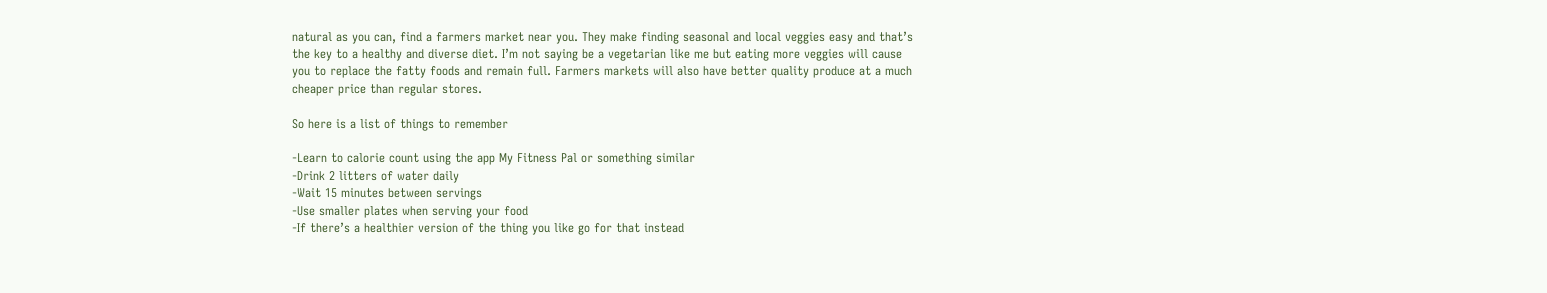natural as you can, find a farmers market near you. They make finding seasonal and local veggies easy and that’s the key to a healthy and diverse diet. I’m not saying be a vegetarian like me but eating more veggies will cause you to replace the fatty foods and remain full. Farmers markets will also have better quality produce at a much cheaper price than regular stores.

So here is a list of things to remember

-Learn to calorie count using the app My Fitness Pal or something similar
-Drink 2 litters of water daily
-Wait 15 minutes between servings
-Use smaller plates when serving your food
-If there’s a healthier version of the thing you like go for that instead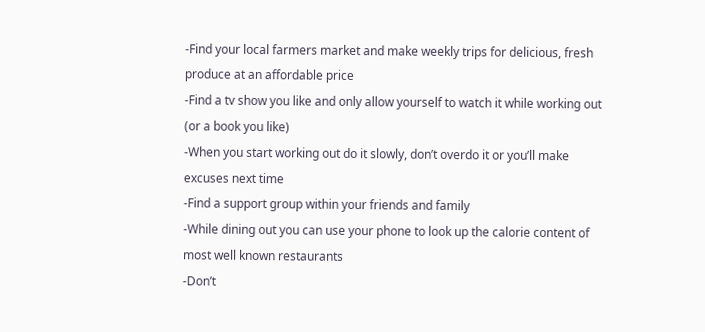-Find your local farmers market and make weekly trips for delicious, fresh produce at an affordable price
-Find a tv show you like and only allow yourself to watch it while working out (or a book you like)
-When you start working out do it slowly, don’t overdo it or you’ll make excuses next time
-Find a support group within your friends and family
-While dining out you can use your phone to look up the calorie content of most well known restaurants
-Don’t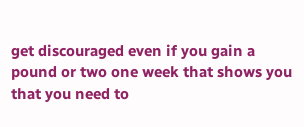get discouraged even if you gain a pound or two one week that shows you that you need to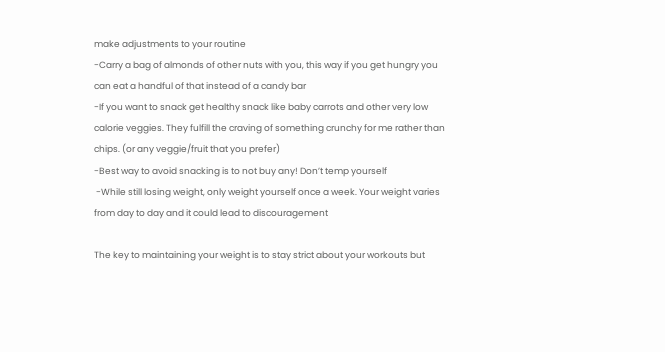make adjustments to your routine
-Carry a bag of almonds of other nuts with you, this way if you get hungry you can eat a handful of that instead of a candy bar
-If you want to snack get healthy snack like baby carrots and other very low calorie veggies. They fulfill the craving of something crunchy for me rather than chips. (or any veggie/fruit that you prefer)
-Best way to avoid snacking is to not buy any! Don’t temp yourself
 -While still losing weight, only weight yourself once a week. Your weight varies from day to day and it could lead to discouragement

The key to maintaining your weight is to stay strict about your workouts but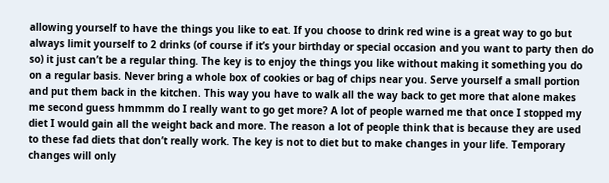allowing yourself to have the things you like to eat. If you choose to drink red wine is a great way to go but always limit yourself to 2 drinks (of course if it’s your birthday or special occasion and you want to party then do so) it just can’t be a regular thing. The key is to enjoy the things you like without making it something you do on a regular basis. Never bring a whole box of cookies or bag of chips near you. Serve yourself a small portion and put them back in the kitchen. This way you have to walk all the way back to get more that alone makes me second guess hmmmm do I really want to go get more? A lot of people warned me that once I stopped my diet I would gain all the weight back and more. The reason a lot of people think that is because they are used to these fad diets that don’t really work. The key is not to diet but to make changes in your life. Temporary changes will only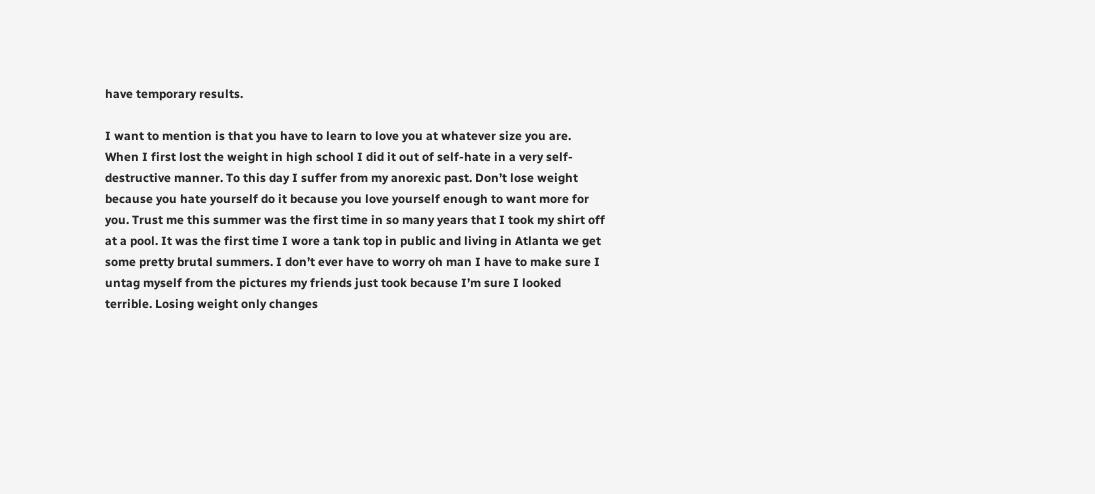have temporary results.

I want to mention is that you have to learn to love you at whatever size you are. When I first lost the weight in high school I did it out of self-hate in a very self-destructive manner. To this day I suffer from my anorexic past. Don’t lose weight because you hate yourself do it because you love yourself enough to want more for you. Trust me this summer was the first time in so many years that I took my shirt off at a pool. It was the first time I wore a tank top in public and living in Atlanta we get some pretty brutal summers. I don’t ever have to worry oh man I have to make sure I untag myself from the pictures my friends just took because I’m sure I looked terrible. Losing weight only changes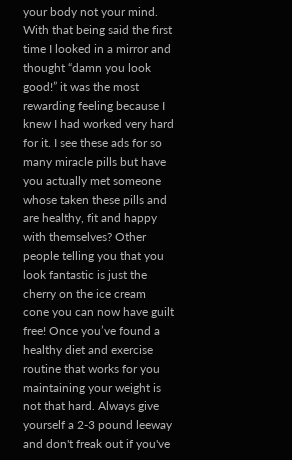your body not your mind. With that being said the first time I looked in a mirror and thought “damn you look good!” it was the most rewarding feeling because I knew I had worked very hard for it. I see these ads for so many miracle pills but have you actually met someone whose taken these pills and are healthy, fit and happy with themselves? Other people telling you that you look fantastic is just the cherry on the ice cream cone you can now have guilt free! Once you’ve found a healthy diet and exercise routine that works for you maintaining your weight is not that hard. Always give yourself a 2-3 pound leeway and don't freak out if you've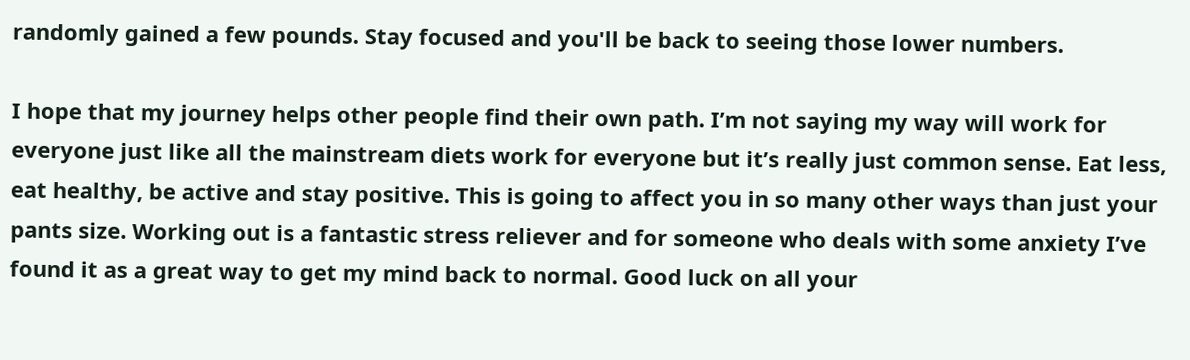randomly gained a few pounds. Stay focused and you'll be back to seeing those lower numbers.

I hope that my journey helps other people find their own path. I’m not saying my way will work for everyone just like all the mainstream diets work for everyone but it’s really just common sense. Eat less, eat healthy, be active and stay positive. This is going to affect you in so many other ways than just your pants size. Working out is a fantastic stress reliever and for someone who deals with some anxiety I’ve found it as a great way to get my mind back to normal. Good luck on all your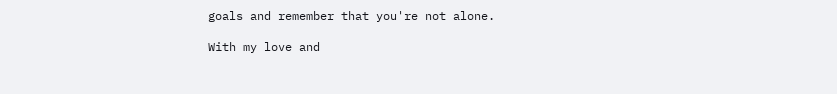goals and remember that you're not alone.

With my love and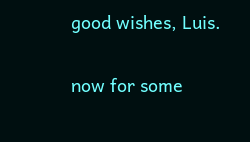good wishes, Luis.

now for some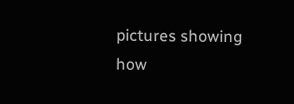pictures showing how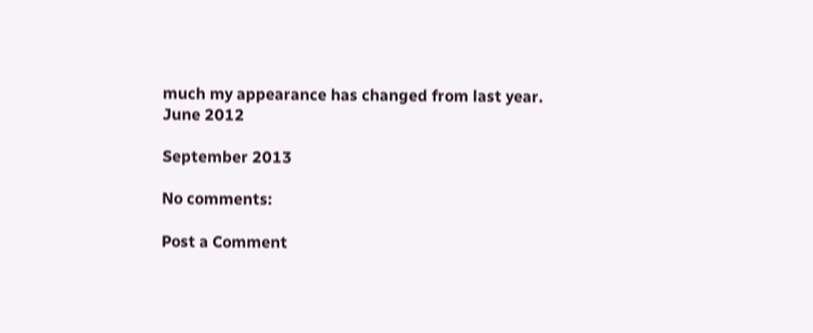much my appearance has changed from last year.
June 2012

September 2013

No comments:

Post a Comment